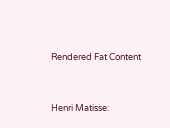Rendered Fat Content


Henri Matisse: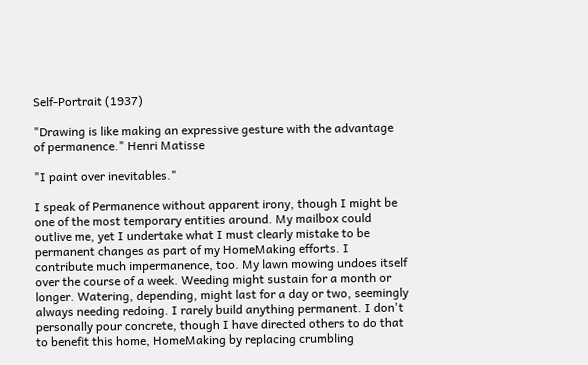Self-Portrait (1937)

"Drawing is like making an expressive gesture with the advantage of permanence." Henri Matisse

"I paint over inevitables."

I speak of Permanence without apparent irony, though I might be one of the most temporary entities around. My mailbox could outlive me, yet I undertake what I must clearly mistake to be permanent changes as part of my HomeMaking efforts. I contribute much impermanence, too. My lawn mowing undoes itself over the course of a week. Weeding might sustain for a month or longer. Watering, depending, might last for a day or two, seemingly always needing redoing. I rarely build anything permanent. I don't personally pour concrete, though I have directed others to do that to benefit this home, HomeMaking by replacing crumbling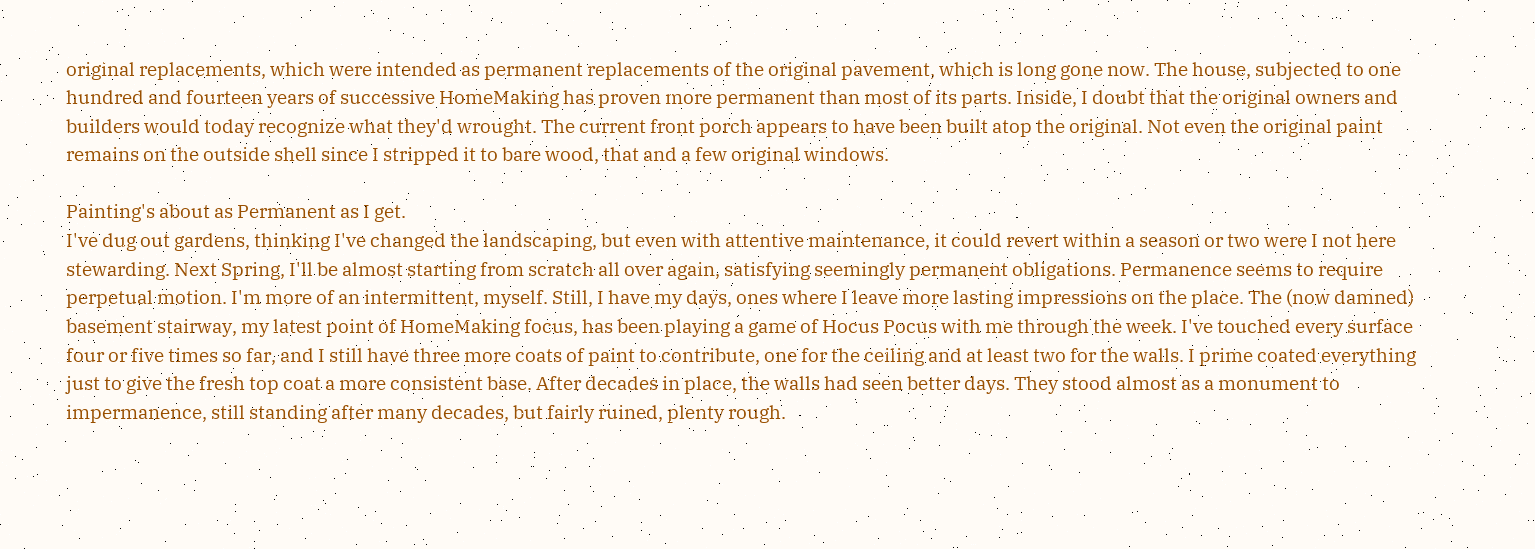original replacements, which were intended as permanent replacements of the original pavement, which is long gone now. The house, subjected to one hundred and fourteen years of successive HomeMaking has proven more permanent than most of its parts. Inside, I doubt that the original owners and builders would today recognize what they'd wrought. The current front porch appears to have been built atop the original. Not even the original paint remains on the outside shell since I stripped it to bare wood, that and a few original windows.

Painting's about as Permanent as I get.
I've dug out gardens, thinking I've changed the landscaping, but even with attentive maintenance, it could revert within a season or two were I not here stewarding. Next Spring, I'll be almost starting from scratch all over again, satisfying seemingly permanent obligations. Permanence seems to require perpetual motion. I'm more of an intermittent, myself. Still, I have my days, ones where I leave more lasting impressions on the place. The (now damned) basement stairway, my latest point of HomeMaking focus, has been playing a game of Hocus Pocus with me through the week. I've touched every surface four or five times so far, and I still have three more coats of paint to contribute, one for the ceiling and at least two for the walls. I prime coated everything just to give the fresh top coat a more consistent base. After decades in place, the walls had seen better days. They stood almost as a monument to impermanence, still standing after many decades, but fairly ruined, plenty rough.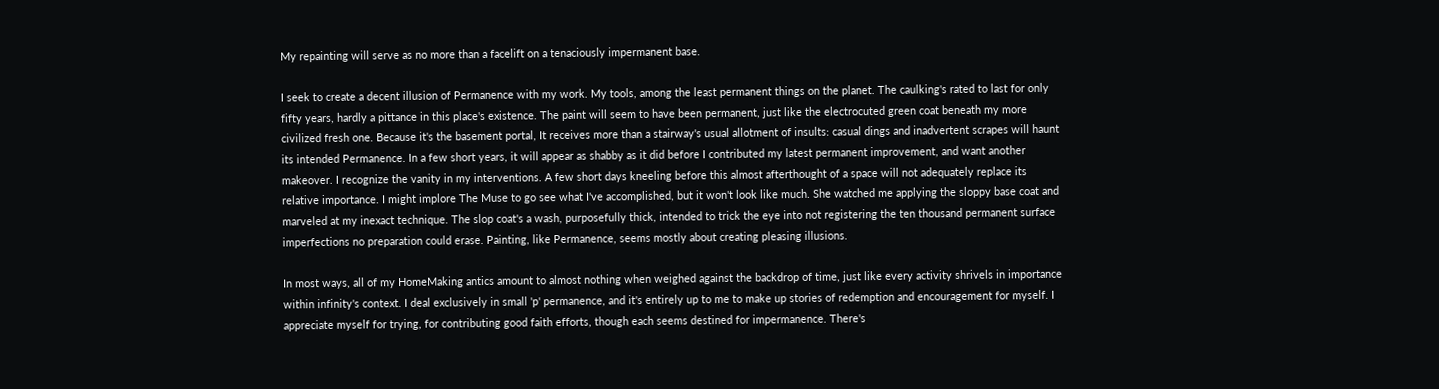My repainting will serve as no more than a facelift on a tenaciously impermanent base.

I seek to create a decent illusion of Permanence with my work. My tools, among the least permanent things on the planet. The caulking's rated to last for only fifty years, hardly a pittance in this place's existence. The paint will seem to have been permanent, just like the electrocuted green coat beneath my more civilized fresh one. Because it's the basement portal, It receives more than a stairway's usual allotment of insults: casual dings and inadvertent scrapes will haunt its intended Permanence. In a few short years, it will appear as shabby as it did before I contributed my latest permanent improvement, and want another makeover. I recognize the vanity in my interventions. A few short days kneeling before this almost afterthought of a space will not adequately replace its relative importance. I might implore The Muse to go see what I've accomplished, but it won't look like much. She watched me applying the sloppy base coat and marveled at my inexact technique. The slop coat's a wash, purposefully thick, intended to trick the eye into not registering the ten thousand permanent surface imperfections no preparation could erase. Painting, like Permanence, seems mostly about creating pleasing illusions.

In most ways, all of my HomeMaking antics amount to almost nothing when weighed against the backdrop of time, just like every activity shrivels in importance within infinity's context. I deal exclusively in small 'p' permanence, and it's entirely up to me to make up stories of redemption and encouragement for myself. I appreciate myself for trying, for contributing good faith efforts, though each seems destined for impermanence. There's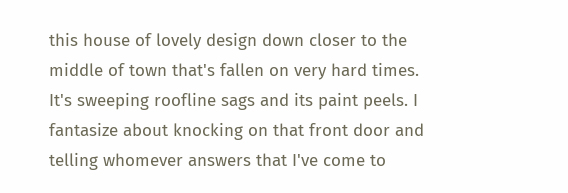this house of lovely design down closer to the middle of town that's fallen on very hard times. It's sweeping roofline sags and its paint peels. I fantasize about knocking on that front door and telling whomever answers that I've come to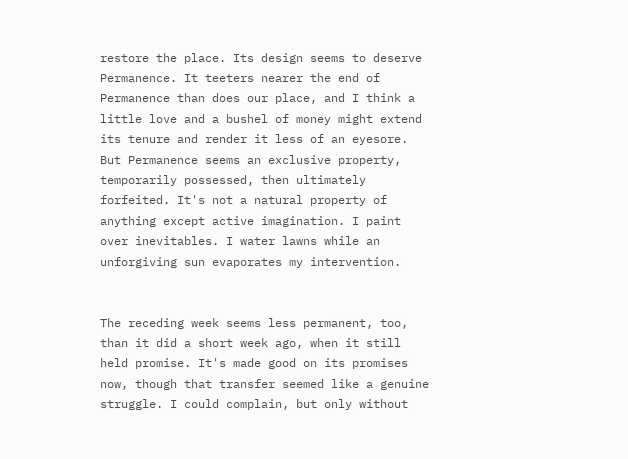restore the place. Its design seems to deserve Permanence. It teeters nearer the end of Permanence than does our place, and I think a little love and a bushel of money might extend its tenure and render it less of an eyesore. But Permanence seems an exclusive property, temporarily possessed, then ultimately forfeited. It's not a natural property of anything except active imagination. I paint over inevitables. I water lawns while an unforgiving sun evaporates my intervention.


The receding week seems less permanent, too, than it did a short week ago, when it still held promise. It's made good on its promises now, though that transfer seemed like a genuine struggle. I could complain, but only without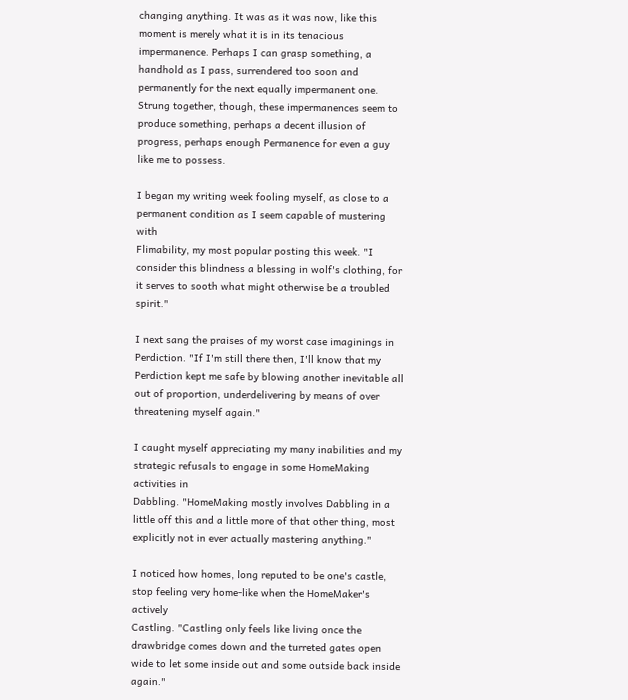changing anything. It was as it was now, like this moment is merely what it is in its tenacious impermanence. Perhaps I can grasp something, a handhold as I pass, surrendered too soon and permanently for the next equally impermanent one. Strung together, though, these impermanences seem to produce something, perhaps a decent illusion of progress, perhaps enough Permanence for even a guy like me to possess.

I began my writing week fooling myself, as close to a permanent condition as I seem capable of mustering with
Flimability, my most popular posting this week. "I consider this blindness a blessing in wolf's clothing, for it serves to sooth what might otherwise be a troubled spirit."

I next sang the praises of my worst case imaginings in
Perdiction. "If I'm still there then, I'll know that my Perdiction kept me safe by blowing another inevitable all out of proportion, underdelivering by means of over threatening myself again."

I caught myself appreciating my many inabilities and my strategic refusals to engage in some HomeMaking activities in
Dabbling. "HomeMaking mostly involves Dabbling in a little off this and a little more of that other thing, most explicitly not in ever actually mastering anything."

I noticed how homes, long reputed to be one's castle, stop feeling very home-like when the HomeMaker's actively
Castling. "Castling only feels like living once the drawbridge comes down and the turreted gates open wide to let some inside out and some outside back inside again."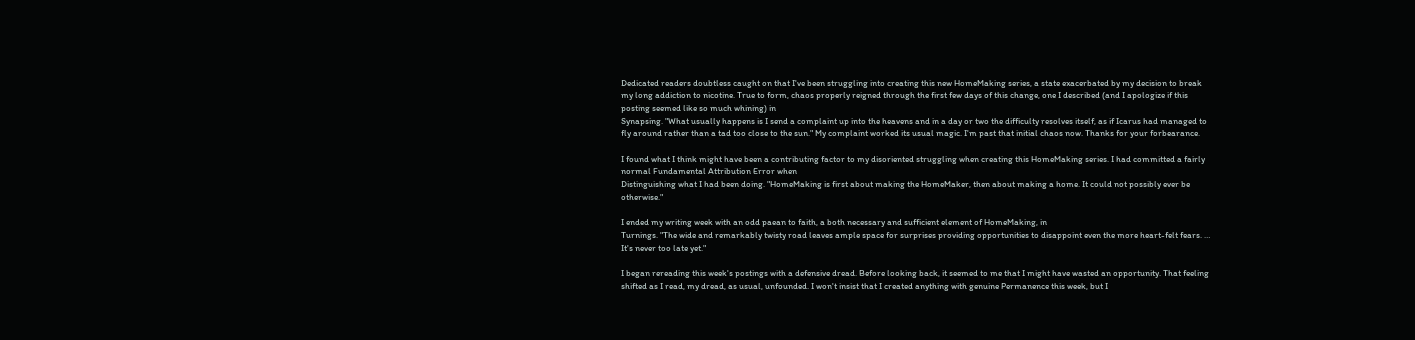Dedicated readers doubtless caught on that I've been struggling into creating this new HomeMaking series, a state exacerbated by my decision to break my long addiction to nicotine. True to form, chaos properly reigned through the first few days of this change, one I described (and I apologize if this posting seemed like so much whining) in
Synapsing. "What usually happens is I send a complaint up into the heavens and in a day or two the difficulty resolves itself, as if Icarus had managed to fly around rather than a tad too close to the sun." My complaint worked its usual magic. I'm past that initial chaos now. Thanks for your forbearance.

I found what I think might have been a contributing factor to my disoriented struggling when creating this HomeMaking series. I had committed a fairly normal Fundamental Attribution Error when
Distinguishing what I had been doing. "HomeMaking is first about making the HomeMaker, then about making a home. It could not possibly ever be otherwise."

I ended my writing week with an odd paean to faith, a both necessary and sufficient element of HomeMaking, in
Turnings. "The wide and remarkably twisty road leaves ample space for surprises providing opportunities to disappoint even the more heart-felt fears. … It's never too late yet."

I began rereading this week's postings with a defensive dread. Before looking back, it seemed to me that I might have wasted an opportunity. That feeling shifted as I read, my dread, as usual, unfounded. I won't insist that I created anything with genuine Permanence this week, but I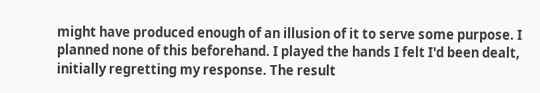might have produced enough of an illusion of it to serve some purpose. I planned none of this beforehand. I played the hands I felt I'd been dealt, initially regretting my response. The result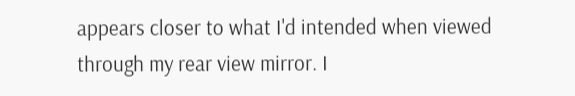appears closer to what I'd intended when viewed through my rear view mirror. I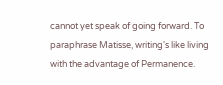cannot yet speak of going forward. To paraphrase Matisse, writing's like living with the advantage of Permanence.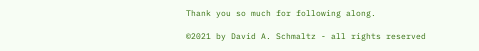Thank you so much for following along.

©2021 by David A. Schmaltz - all rights reserved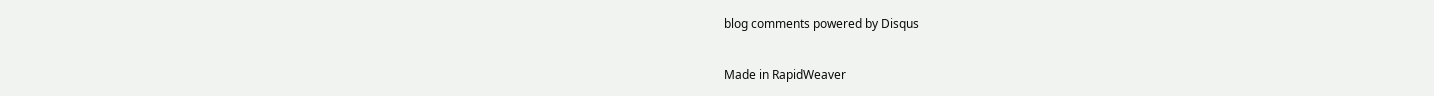blog comments powered by Disqus

Made in RapidWeaver